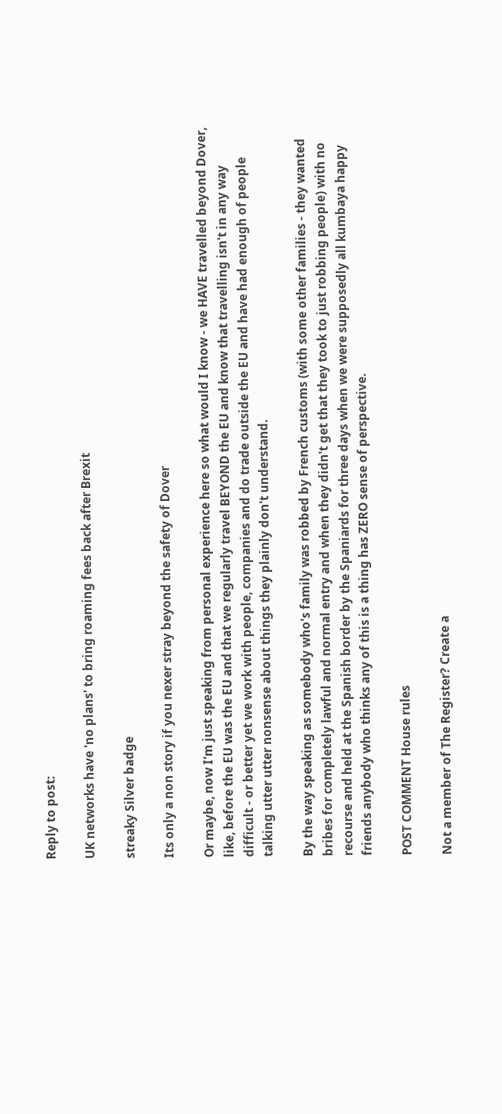Reply to post:

UK networks have 'no plans' to bring roaming fees back after Brexit

streaky Silver badge

Its only a non story if you nexer stray beyond the safety of Dover

Or maybe, now I'm just speaking from personal experience here so what would I know - we HAVE travelled beyond Dover, like, before the EU was the EU and that we regularly travel BEYOND the EU and know that travelling isn't in any way difficult - or better yet we work with people, companies and do trade outside the EU and have had enough of people talking utter utter nonsense about things they plainly don't understand.

By the way speaking as somebody who's family was robbed by French customs (with some other families - they wanted bribes for completely lawful and normal entry and when they didn't get that they took to just robbing people) with no recourse and held at the Spanish border by the Spaniards for three days when we were supposedly all kumbaya happy friends anybody who thinks any of this is a thing has ZERO sense of perspective.

POST COMMENT House rules

Not a member of The Register? Create a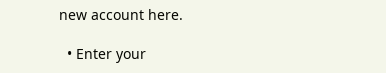new account here.

  • Enter your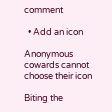comment

  • Add an icon

Anonymous cowards cannot choose their icon

Biting the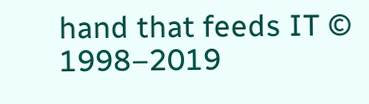hand that feeds IT © 1998–2019